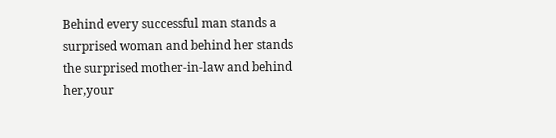Behind every successful man stands a surprised woman and behind her stands the surprised mother-in-law and behind her,your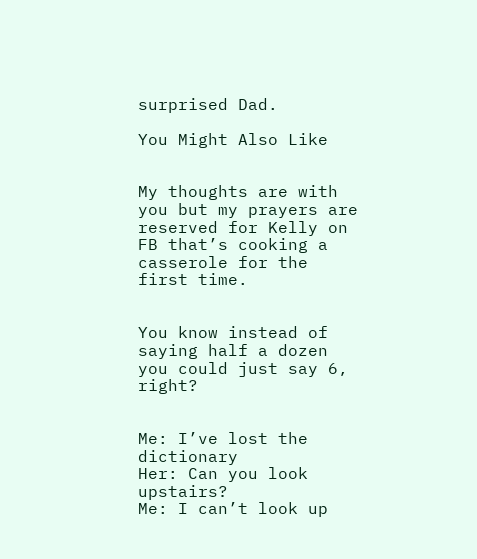surprised Dad.

You Might Also Like


My thoughts are with you but my prayers are reserved for Kelly on FB that’s cooking a casserole for the first time.


You know instead of saying half a dozen you could just say 6, right?


Me: I’ve lost the dictionary
Her: Can you look upstairs?
Me: I can’t look up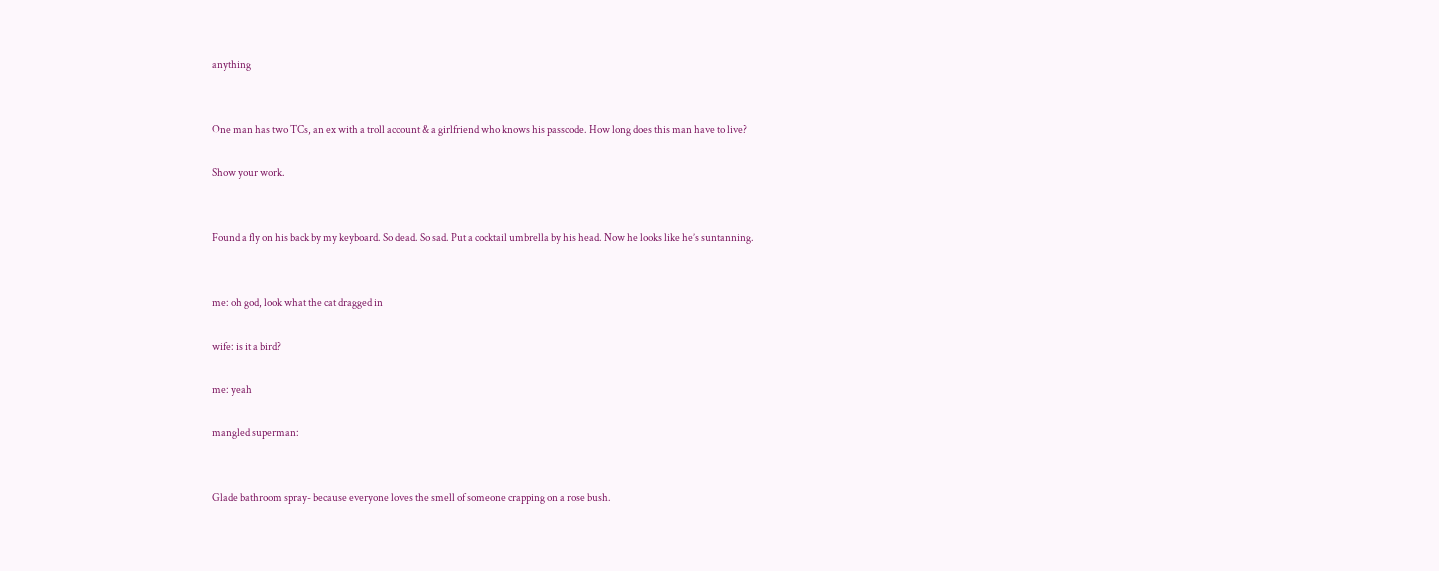anything


One man has two TCs, an ex with a troll account & a girlfriend who knows his passcode. How long does this man have to live?

Show your work.


Found a fly on his back by my keyboard. So dead. So sad. Put a cocktail umbrella by his head. Now he looks like he’s suntanning.


me: oh god, look what the cat dragged in

wife: is it a bird?

me: yeah

mangled superman:


Glade bathroom spray- because everyone loves the smell of someone crapping on a rose bush.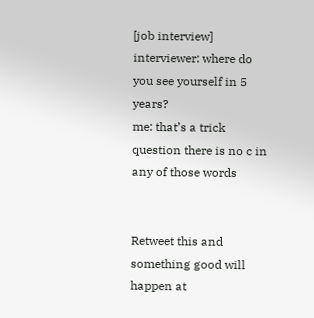[job interview]
interviewer: where do you see yourself in 5 years?
me: that’s a trick question there is no c in any of those words


Retweet this and something good will happen at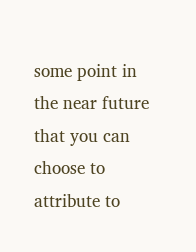some point in the near future that you can choose to attribute to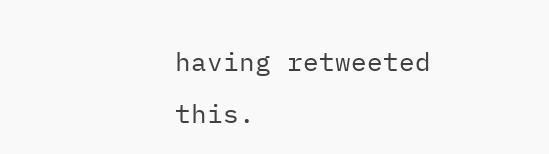having retweeted this.